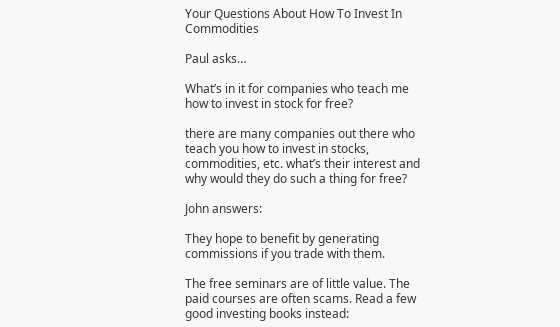Your Questions About How To Invest In Commodities

Paul asks…

What’s in it for companies who teach me how to invest in stock for free?

there are many companies out there who teach you how to invest in stocks, commodities, etc. what’s their interest and why would they do such a thing for free?

John answers:

They hope to benefit by generating commissions if you trade with them.

The free seminars are of little value. The paid courses are often scams. Read a few good investing books instead: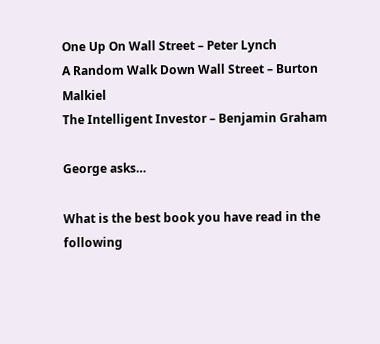One Up On Wall Street – Peter Lynch
A Random Walk Down Wall Street – Burton Malkiel
The Intelligent Investor – Benjamin Graham

George asks…

What is the best book you have read in the following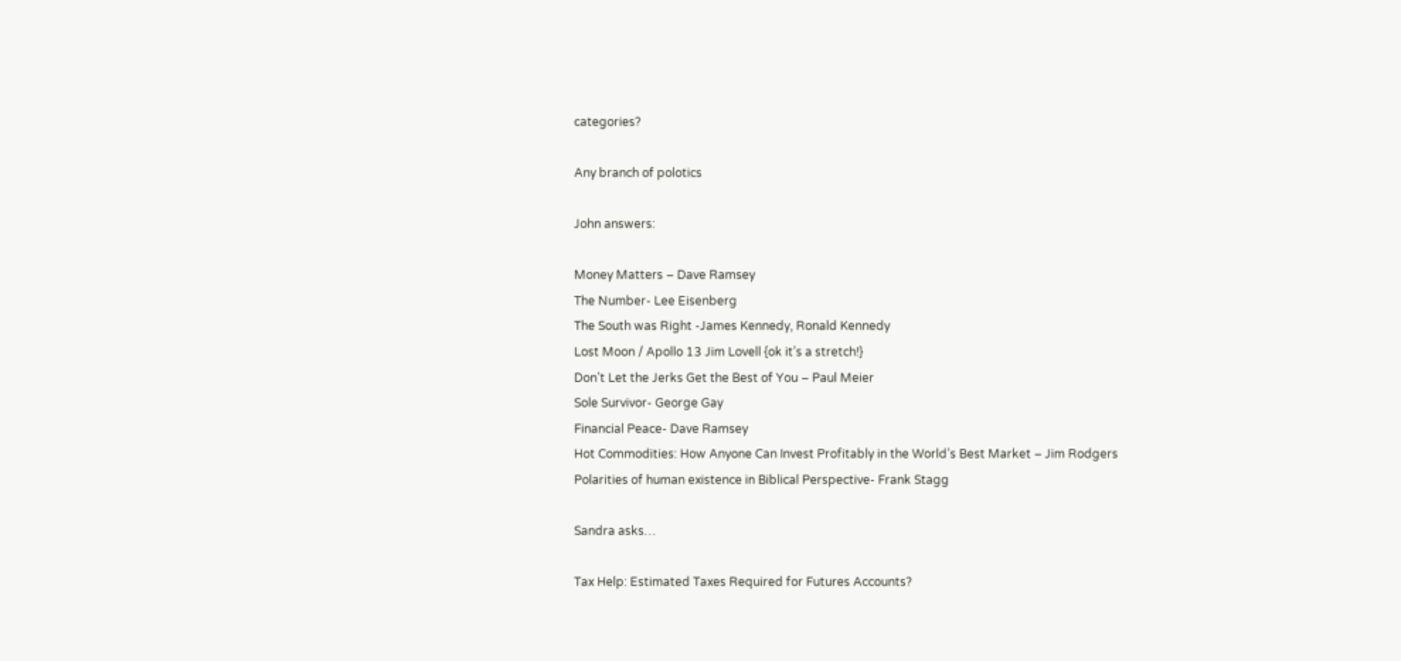categories?

Any branch of polotics

John answers:

Money Matters – Dave Ramsey
The Number- Lee Eisenberg
The South was Right -James Kennedy, Ronald Kennedy
Lost Moon / Apollo 13 Jim Lovell {ok it’s a stretch!}
Don’t Let the Jerks Get the Best of You – Paul Meier
Sole Survivor- George Gay
Financial Peace- Dave Ramsey
Hot Commodities: How Anyone Can Invest Profitably in the World’s Best Market – Jim Rodgers
Polarities of human existence in Biblical Perspective- Frank Stagg

Sandra asks…

Tax Help: Estimated Taxes Required for Futures Accounts?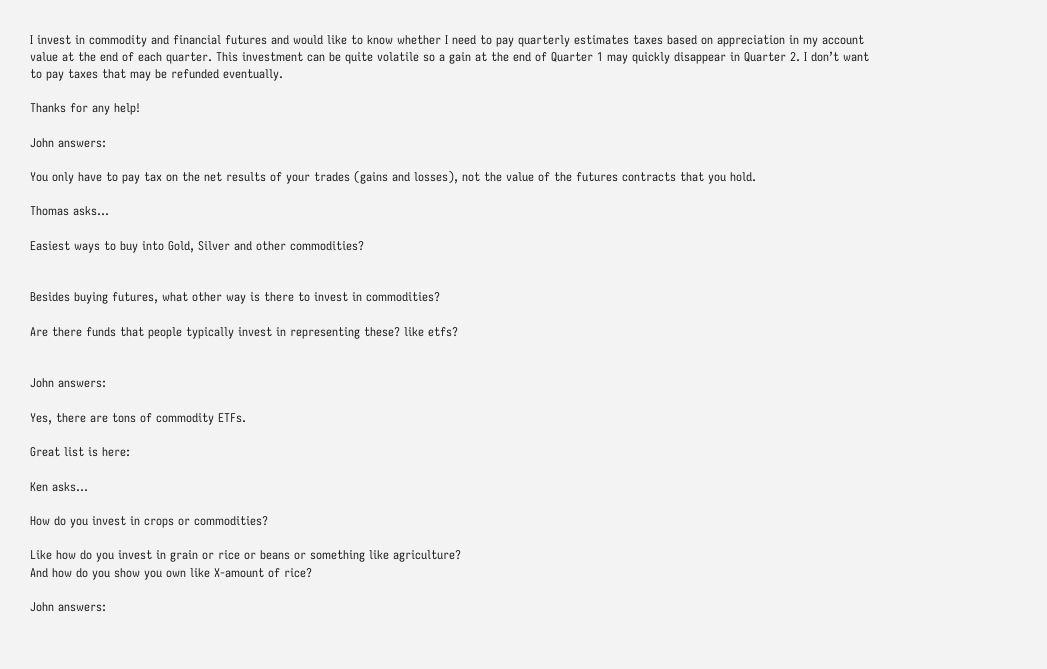I invest in commodity and financial futures and would like to know whether I need to pay quarterly estimates taxes based on appreciation in my account value at the end of each quarter. This investment can be quite volatile so a gain at the end of Quarter 1 may quickly disappear in Quarter 2. I don’t want to pay taxes that may be refunded eventually.

Thanks for any help!

John answers:

You only have to pay tax on the net results of your trades (gains and losses), not the value of the futures contracts that you hold.

Thomas asks…

Easiest ways to buy into Gold, Silver and other commodities?


Besides buying futures, what other way is there to invest in commodities?

Are there funds that people typically invest in representing these? like etfs?


John answers:

Yes, there are tons of commodity ETFs.

Great list is here:

Ken asks…

How do you invest in crops or commodities?

Like how do you invest in grain or rice or beans or something like agriculture?
And how do you show you own like X-amount of rice?

John answers: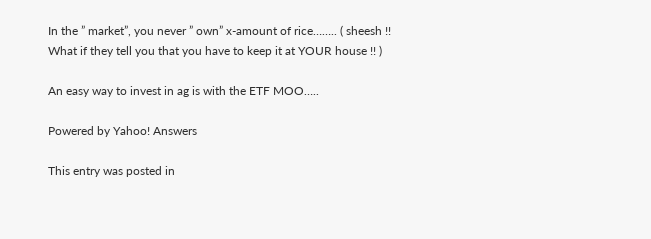In the ” market”, you never ” own” x-amount of rice…….. ( sheesh !! What if they tell you that you have to keep it at YOUR house !! )

An easy way to invest in ag is with the ETF MOO…..

Powered by Yahoo! Answers

This entry was posted in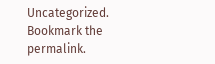Uncategorized. Bookmark the permalink.